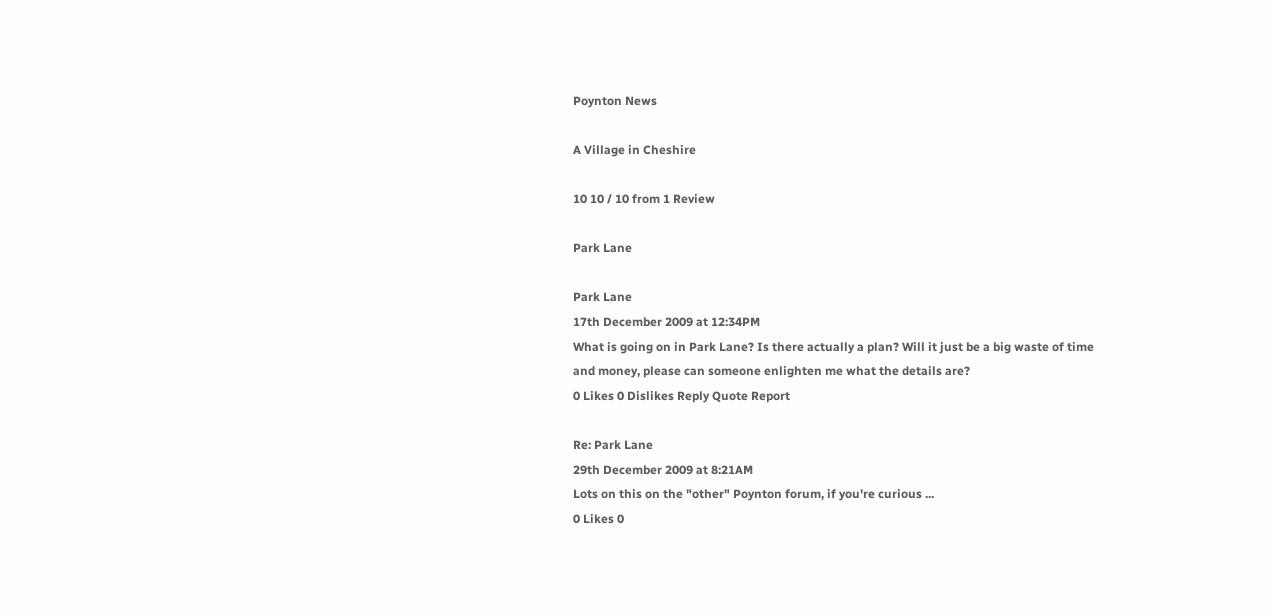Poynton News

A Village in Cheshire

10 10 / 10 from 1 Review

Park Lane

Park Lane
17th December 2009 at 12:34PM
What is going on in Park Lane? Is there actually a plan? Will it just be a big waste of time and money, please can someone enlighten me what the details are?
0 Likes 0 Dislikes Reply Quote Report

Re: Park Lane
29th December 2009 at 8:21AM
Lots on this on the "other" Poynton forum, if you're curious ...
0 Likes 0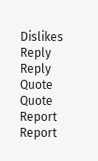Dislikes Reply Reply Quote Quote Report Report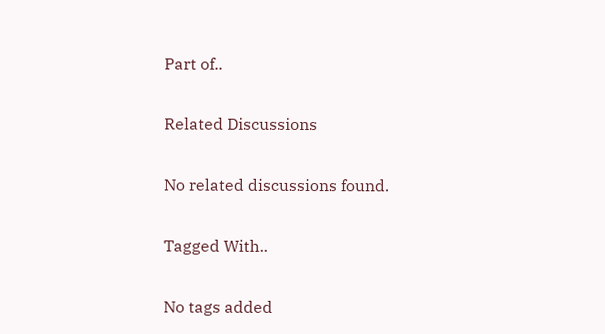Part of..

Related Discussions

No related discussions found.

Tagged With..

No tags added